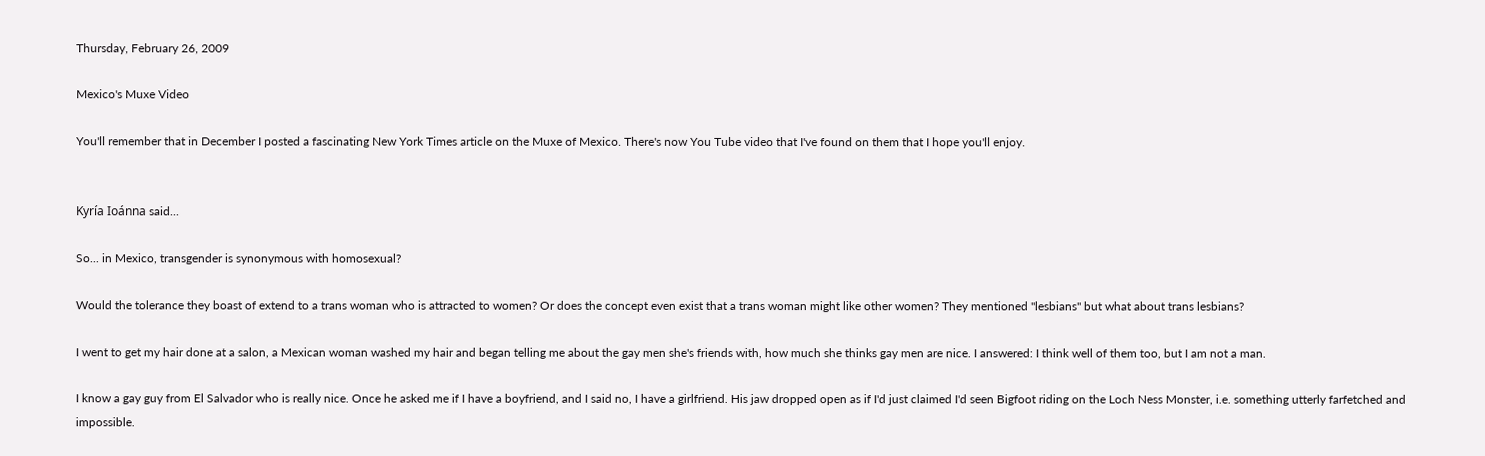Thursday, February 26, 2009

Mexico's Muxe Video

You'll remember that in December I posted a fascinating New York Times article on the Muxe of Mexico. There's now You Tube video that I've found on them that I hope you'll enjoy.


Kyría Ioánna said...

So... in Mexico, transgender is synonymous with homosexual?

Would the tolerance they boast of extend to a trans woman who is attracted to women? Or does the concept even exist that a trans woman might like other women? They mentioned "lesbians" but what about trans lesbians?

I went to get my hair done at a salon, a Mexican woman washed my hair and began telling me about the gay men she's friends with, how much she thinks gay men are nice. I answered: I think well of them too, but I am not a man.

I know a gay guy from El Salvador who is really nice. Once he asked me if I have a boyfriend, and I said no, I have a girlfriend. His jaw dropped open as if I'd just claimed I'd seen Bigfoot riding on the Loch Ness Monster, i.e. something utterly farfetched and impossible.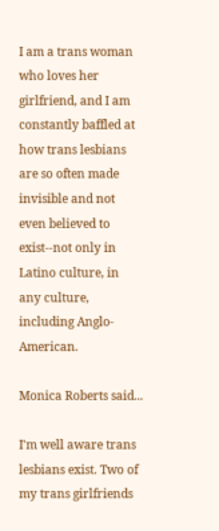I am a trans woman who loves her girlfriend, and I am constantly baffled at how trans lesbians are so often made invisible and not even believed to exist--not only in Latino culture, in any culture, including Anglo-American.

Monica Roberts said...

I'm well aware trans lesbians exist. Two of my trans girlfriends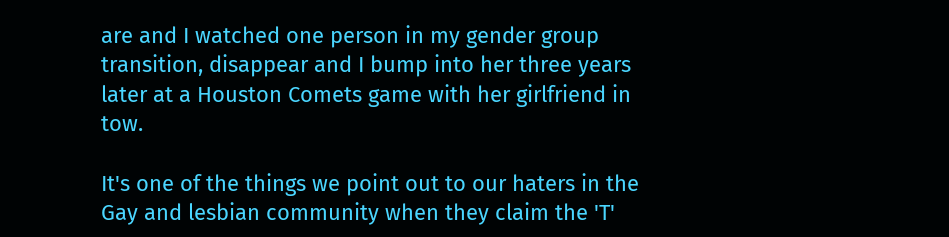are and I watched one person in my gender group transition, disappear and I bump into her three years later at a Houston Comets game with her girlfriend in tow.

It's one of the things we point out to our haters in the Gay and lesbian community when they claim the 'T'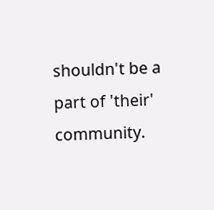shouldn't be a part of 'their' community.